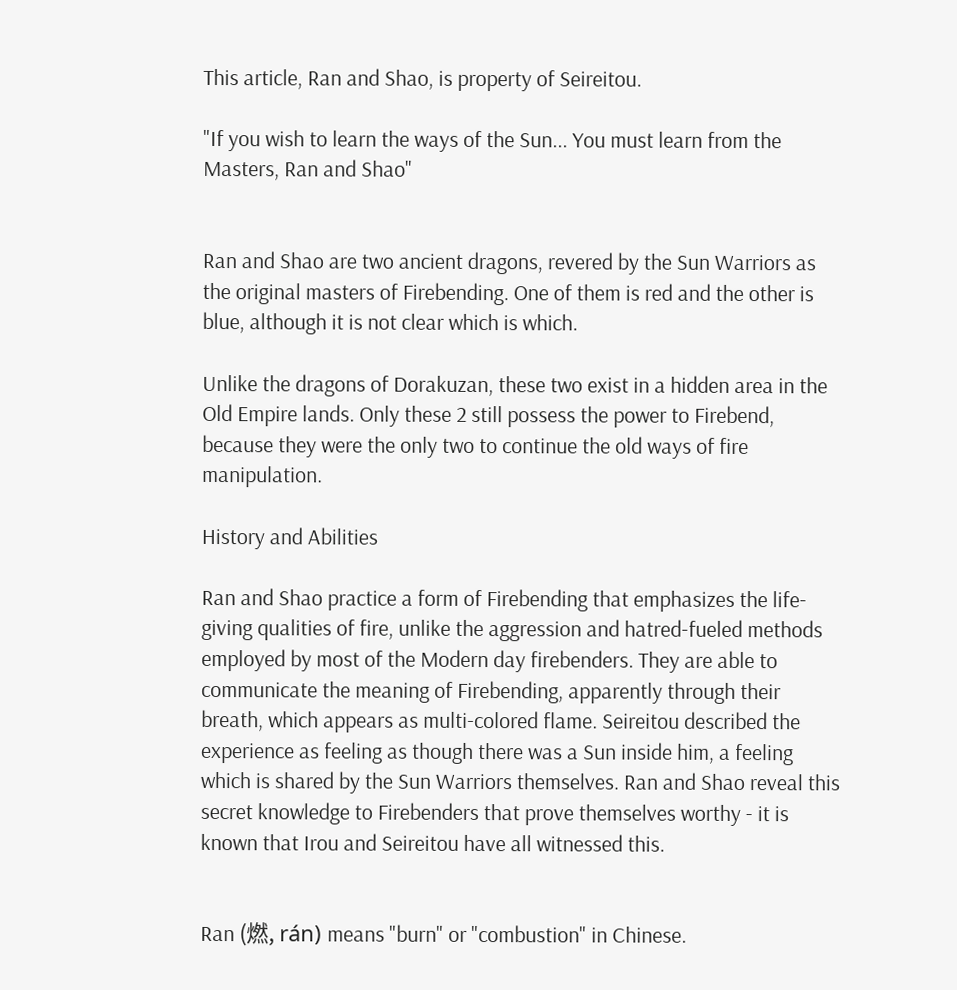This article, Ran and Shao, is property of Seireitou.

"If you wish to learn the ways of the Sun... You must learn from the Masters, Ran and Shao"


Ran and Shao are two ancient dragons, revered by the Sun Warriors as the original masters of Firebending. One of them is red and the other is blue, although it is not clear which is which.

Unlike the dragons of Dorakuzan, these two exist in a hidden area in the Old Empire lands. Only these 2 still possess the power to Firebend, because they were the only two to continue the old ways of fire manipulation.

History and Abilities

Ran and Shao practice a form of Firebending that emphasizes the life-giving qualities of fire, unlike the aggression and hatred-fueled methods employed by most of the Modern day firebenders. They are able to communicate the meaning of Firebending, apparently through their breath, which appears as multi-colored flame. Seireitou described the experience as feeling as though there was a Sun inside him, a feeling which is shared by the Sun Warriors themselves. Ran and Shao reveal this secret knowledge to Firebenders that prove themselves worthy - it is known that Irou and Seireitou have all witnessed this.


Ran (燃, rán) means "burn" or "combustion" in Chinese.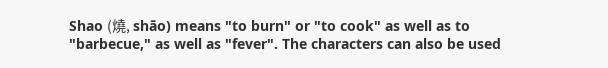Shao (燒, shāo) means "to burn" or "to cook" as well as to "barbecue," as well as "fever". The characters can also be used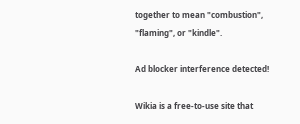together to mean "combustion", "flaming", or "kindle".

Ad blocker interference detected!

Wikia is a free-to-use site that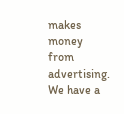makes money from advertising. We have a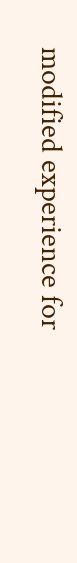modified experience for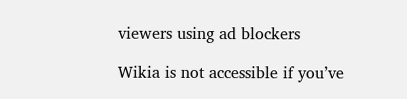viewers using ad blockers

Wikia is not accessible if you’ve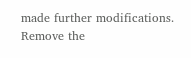made further modifications. Remove the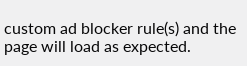custom ad blocker rule(s) and the page will load as expected.